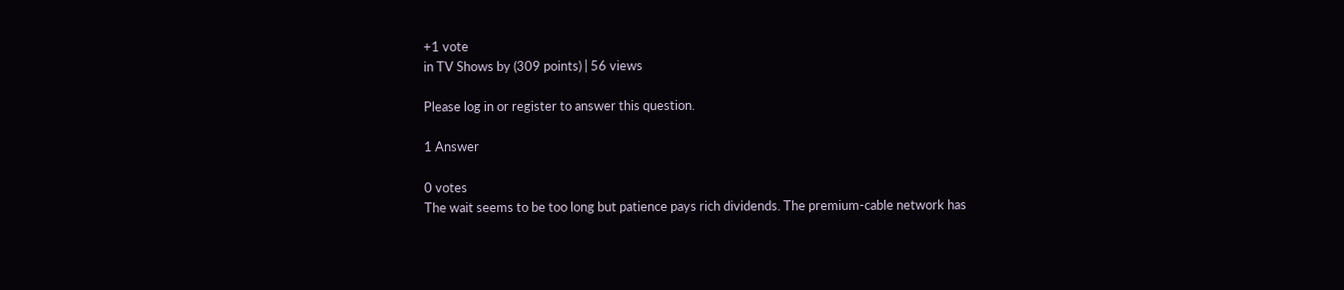+1 vote
in TV Shows by (309 points) | 56 views

Please log in or register to answer this question.

1 Answer

0 votes
The wait seems to be too long but patience pays rich dividends. The premium-cable network has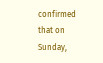confirmed that on Sunday,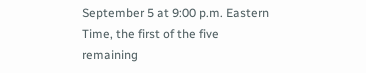September 5 at 9:00 p.m. Eastern Time, the first of the five remaining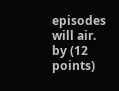episodes will air.
by (12 points)